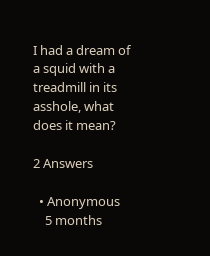I had a dream of a squid with a treadmill in its asshole, what does it mean?

2 Answers

  • Anonymous
    5 months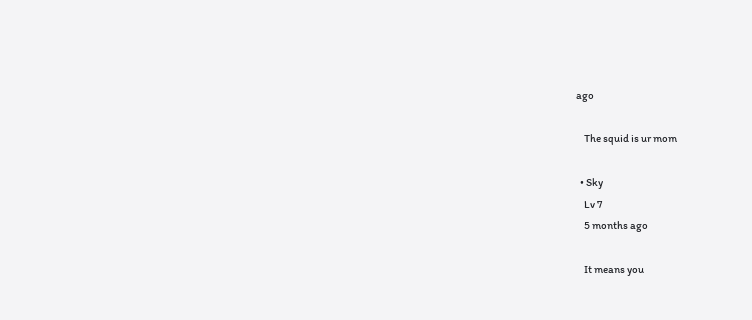ago

    The squid is ur mom

  • Sky
    Lv 7
    5 months ago

    It means you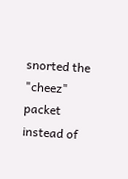snorted the "cheez" packet instead of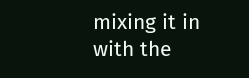mixing it in with the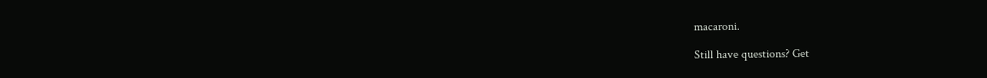macaroni.

Still have questions? Get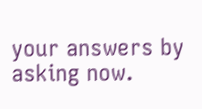your answers by asking now.